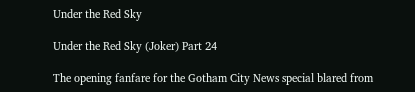Under the Red Sky

Under the Red Sky (Joker) Part 24

The opening fanfare for the Gotham City News special blared from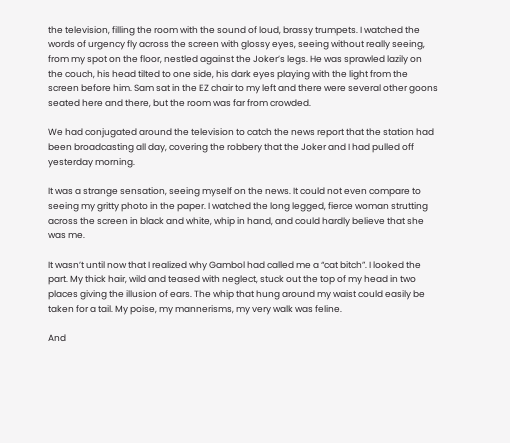the television, filling the room with the sound of loud, brassy trumpets. I watched the words of urgency fly across the screen with glossy eyes, seeing without really seeing, from my spot on the floor, nestled against the Joker’s legs. He was sprawled lazily on the couch, his head tilted to one side, his dark eyes playing with the light from the screen before him. Sam sat in the EZ chair to my left and there were several other goons seated here and there, but the room was far from crowded.

We had conjugated around the television to catch the news report that the station had been broadcasting all day, covering the robbery that the Joker and I had pulled off yesterday morning.

It was a strange sensation, seeing myself on the news. It could not even compare to seeing my gritty photo in the paper. I watched the long legged, fierce woman strutting across the screen in black and white, whip in hand, and could hardly believe that she was me.

It wasn’t until now that I realized why Gambol had called me a “cat bitch”. I looked the part. My thick hair, wild and teased with neglect, stuck out the top of my head in two places giving the illusion of ears. The whip that hung around my waist could easily be taken for a tail. My poise, my mannerisms, my very walk was feline.

And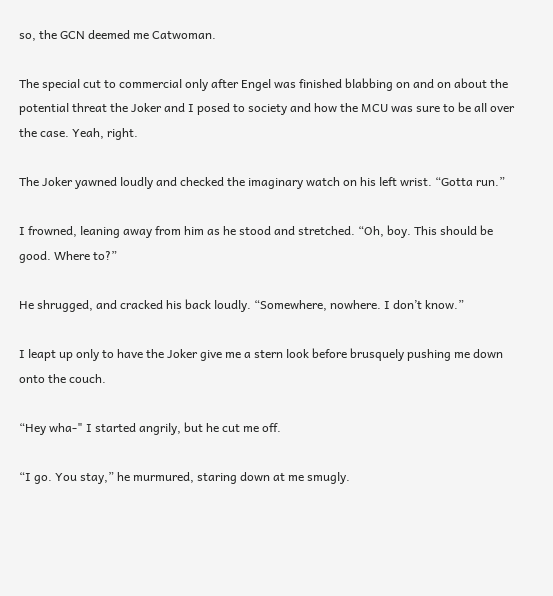so, the GCN deemed me Catwoman.

The special cut to commercial only after Engel was finished blabbing on and on about the potential threat the Joker and I posed to society and how the MCU was sure to be all over the case. Yeah, right.

The Joker yawned loudly and checked the imaginary watch on his left wrist. “Gotta run.”

I frowned, leaning away from him as he stood and stretched. “Oh, boy. This should be good. Where to?”

He shrugged, and cracked his back loudly. “Somewhere, nowhere. I don’t know.”

I leapt up only to have the Joker give me a stern look before brusquely pushing me down onto the couch.

“Hey wha-" I started angrily, but he cut me off.

“I go. You stay,” he murmured, staring down at me smugly.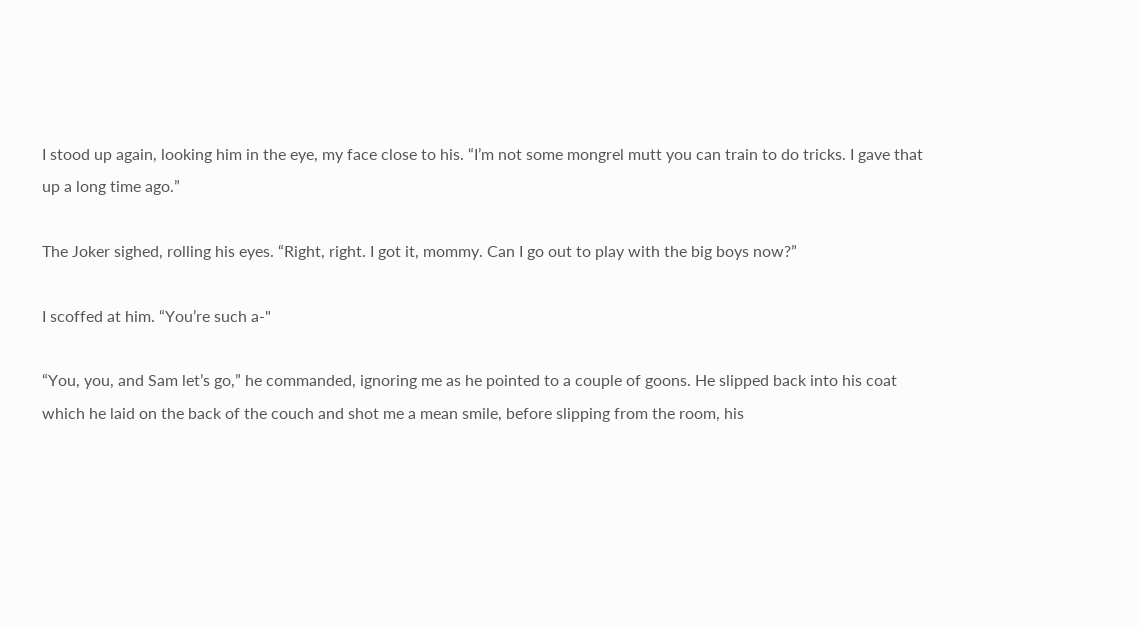I stood up again, looking him in the eye, my face close to his. “I’m not some mongrel mutt you can train to do tricks. I gave that up a long time ago.”

The Joker sighed, rolling his eyes. “Right, right. I got it, mommy. Can I go out to play with the big boys now?”

I scoffed at him. “You’re such a-"

“You, you, and Sam let’s go,” he commanded, ignoring me as he pointed to a couple of goons. He slipped back into his coat which he laid on the back of the couch and shot me a mean smile, before slipping from the room, his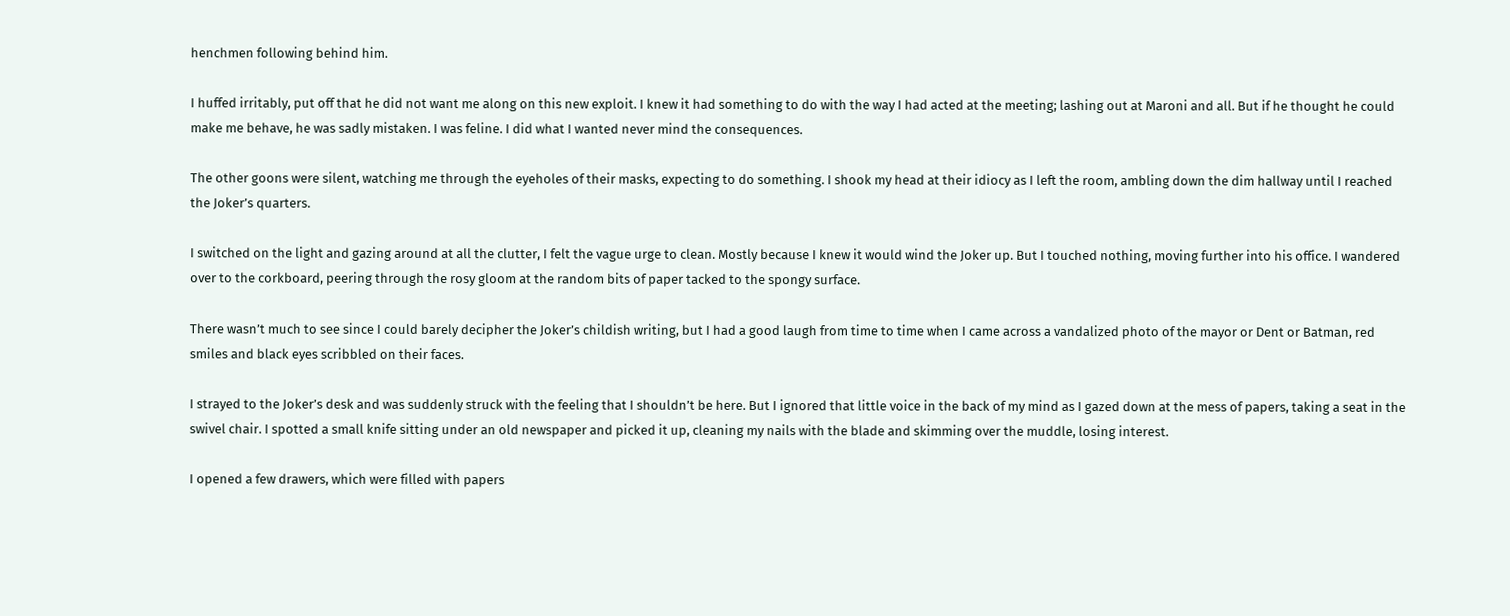henchmen following behind him.

I huffed irritably, put off that he did not want me along on this new exploit. I knew it had something to do with the way I had acted at the meeting; lashing out at Maroni and all. But if he thought he could make me behave, he was sadly mistaken. I was feline. I did what I wanted never mind the consequences.

The other goons were silent, watching me through the eyeholes of their masks, expecting to do something. I shook my head at their idiocy as I left the room, ambling down the dim hallway until I reached the Joker’s quarters.

I switched on the light and gazing around at all the clutter, I felt the vague urge to clean. Mostly because I knew it would wind the Joker up. But I touched nothing, moving further into his office. I wandered over to the corkboard, peering through the rosy gloom at the random bits of paper tacked to the spongy surface.

There wasn’t much to see since I could barely decipher the Joker’s childish writing, but I had a good laugh from time to time when I came across a vandalized photo of the mayor or Dent or Batman, red smiles and black eyes scribbled on their faces.

I strayed to the Joker’s desk and was suddenly struck with the feeling that I shouldn’t be here. But I ignored that little voice in the back of my mind as I gazed down at the mess of papers, taking a seat in the swivel chair. I spotted a small knife sitting under an old newspaper and picked it up, cleaning my nails with the blade and skimming over the muddle, losing interest.

I opened a few drawers, which were filled with papers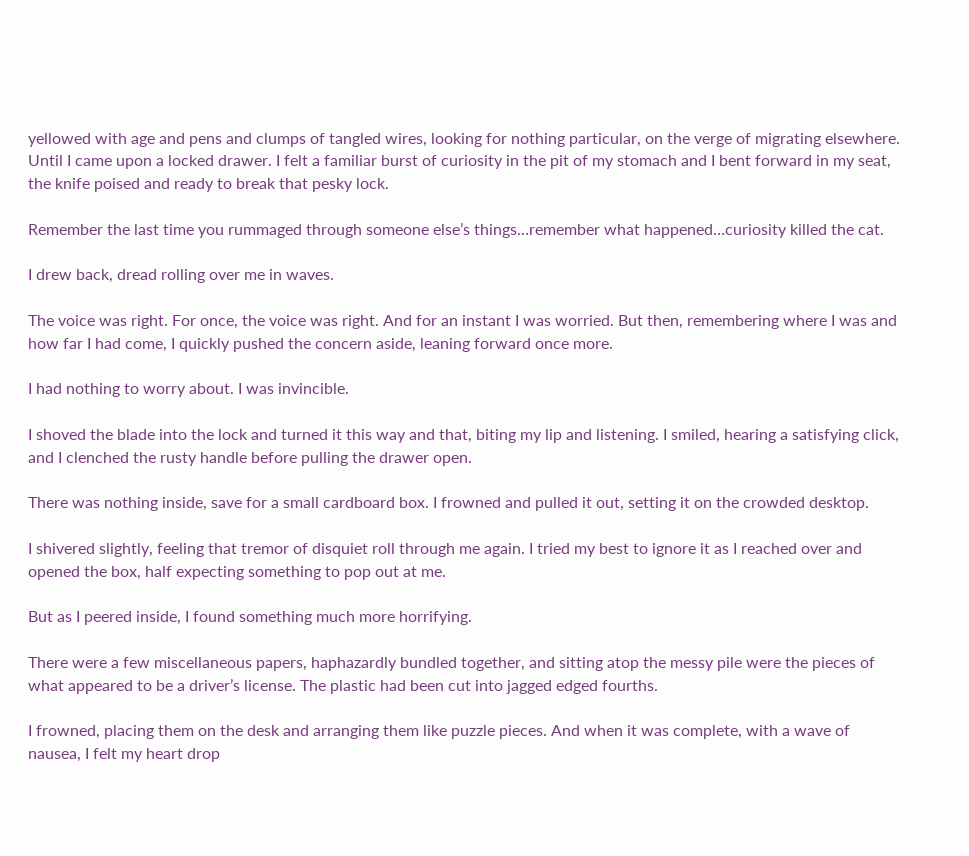yellowed with age and pens and clumps of tangled wires, looking for nothing particular, on the verge of migrating elsewhere. Until I came upon a locked drawer. I felt a familiar burst of curiosity in the pit of my stomach and I bent forward in my seat, the knife poised and ready to break that pesky lock.

Remember the last time you rummaged through someone else’s things…remember what happened…curiosity killed the cat.

I drew back, dread rolling over me in waves.

The voice was right. For once, the voice was right. And for an instant I was worried. But then, remembering where I was and how far I had come, I quickly pushed the concern aside, leaning forward once more.

I had nothing to worry about. I was invincible.

I shoved the blade into the lock and turned it this way and that, biting my lip and listening. I smiled, hearing a satisfying click, and I clenched the rusty handle before pulling the drawer open.

There was nothing inside, save for a small cardboard box. I frowned and pulled it out, setting it on the crowded desktop.

I shivered slightly, feeling that tremor of disquiet roll through me again. I tried my best to ignore it as I reached over and opened the box, half expecting something to pop out at me.

But as I peered inside, I found something much more horrifying.

There were a few miscellaneous papers, haphazardly bundled together, and sitting atop the messy pile were the pieces of what appeared to be a driver’s license. The plastic had been cut into jagged edged fourths.

I frowned, placing them on the desk and arranging them like puzzle pieces. And when it was complete, with a wave of nausea, I felt my heart drop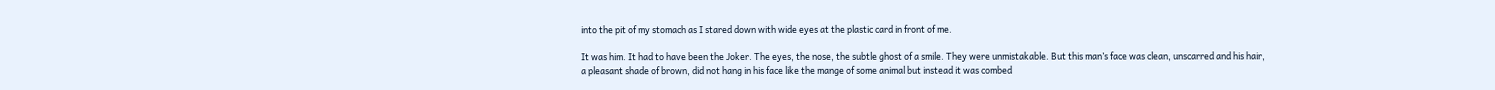into the pit of my stomach as I stared down with wide eyes at the plastic card in front of me.

It was him. It had to have been the Joker. The eyes, the nose, the subtle ghost of a smile. They were unmistakable. But this man’s face was clean, unscarred and his hair, a pleasant shade of brown, did not hang in his face like the mange of some animal but instead it was combed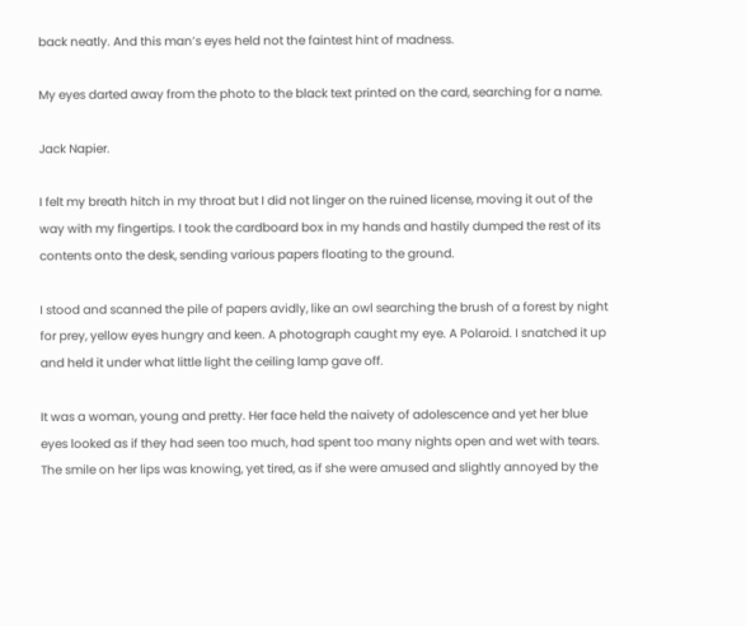back neatly. And this man’s eyes held not the faintest hint of madness.

My eyes darted away from the photo to the black text printed on the card, searching for a name.

Jack Napier.

I felt my breath hitch in my throat but I did not linger on the ruined license, moving it out of the way with my fingertips. I took the cardboard box in my hands and hastily dumped the rest of its contents onto the desk, sending various papers floating to the ground.

I stood and scanned the pile of papers avidly, like an owl searching the brush of a forest by night for prey, yellow eyes hungry and keen. A photograph caught my eye. A Polaroid. I snatched it up and held it under what little light the ceiling lamp gave off.

It was a woman, young and pretty. Her face held the naivety of adolescence and yet her blue eyes looked as if they had seen too much, had spent too many nights open and wet with tears. The smile on her lips was knowing, yet tired, as if she were amused and slightly annoyed by the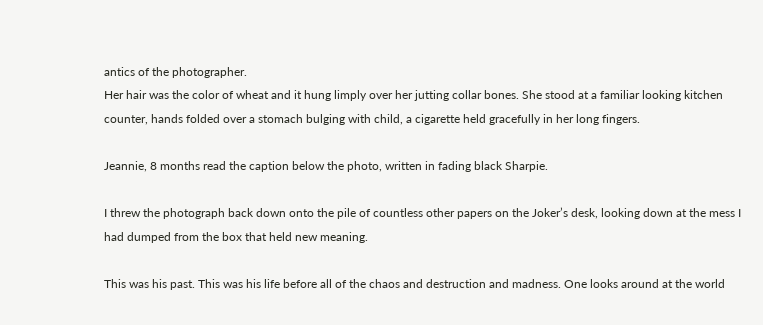antics of the photographer.
Her hair was the color of wheat and it hung limply over her jutting collar bones. She stood at a familiar looking kitchen counter, hands folded over a stomach bulging with child, a cigarette held gracefully in her long fingers.

Jeannie, 8 months read the caption below the photo, written in fading black Sharpie.

I threw the photograph back down onto the pile of countless other papers on the Joker’s desk, looking down at the mess I had dumped from the box that held new meaning.

This was his past. This was his life before all of the chaos and destruction and madness. One looks around at the world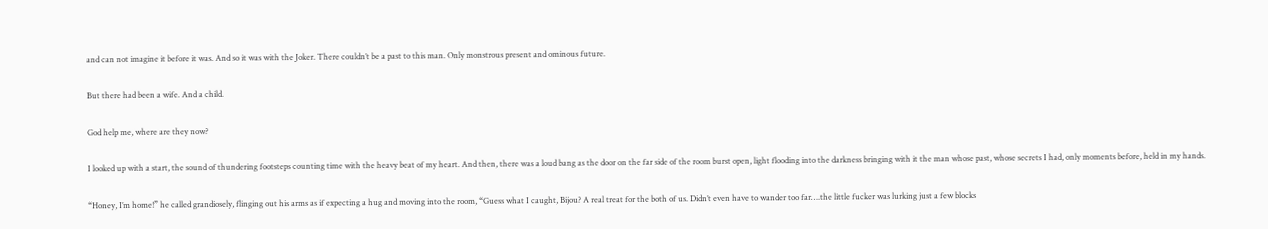and can not imagine it before it was. And so it was with the Joker. There couldn’t be a past to this man. Only monstrous present and ominous future.

But there had been a wife. And a child.

God help me, where are they now?

I looked up with a start, the sound of thundering footsteps counting time with the heavy beat of my heart. And then, there was a loud bang as the door on the far side of the room burst open, light flooding into the darkness bringing with it the man whose past, whose secrets I had, only moments before, held in my hands.

“Honey, I’m home!” he called grandiosely, flinging out his arms as if expecting a hug and moving into the room, “Guess what I caught, Bijou? A real treat for the both of us. Didn’t even have to wander too far….the little fucker was lurking just a few blocks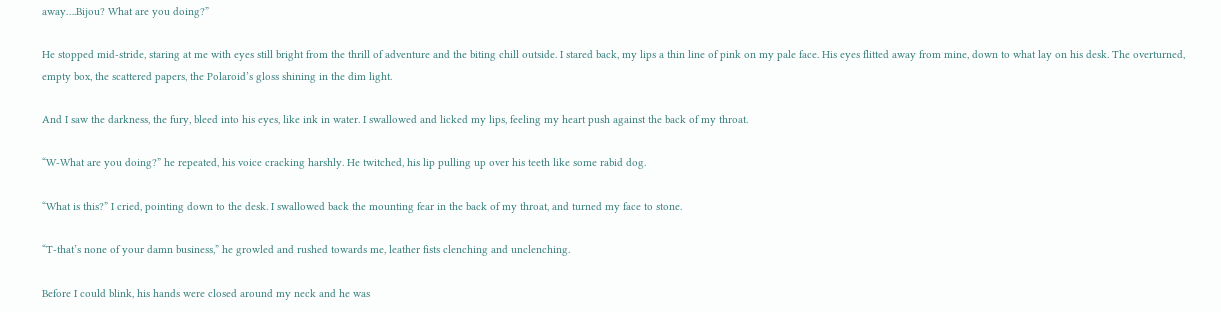away….Bijou? What are you doing?”

He stopped mid-stride, staring at me with eyes still bright from the thrill of adventure and the biting chill outside. I stared back, my lips a thin line of pink on my pale face. His eyes flitted away from mine, down to what lay on his desk. The overturned, empty box, the scattered papers, the Polaroid’s gloss shining in the dim light.

And I saw the darkness, the fury, bleed into his eyes, like ink in water. I swallowed and licked my lips, feeling my heart push against the back of my throat.

“W-What are you doing?” he repeated, his voice cracking harshly. He twitched, his lip pulling up over his teeth like some rabid dog.

“What is this?” I cried, pointing down to the desk. I swallowed back the mounting fear in the back of my throat, and turned my face to stone.

“T-that’s none of your damn business,” he growled and rushed towards me, leather fists clenching and unclenching.

Before I could blink, his hands were closed around my neck and he was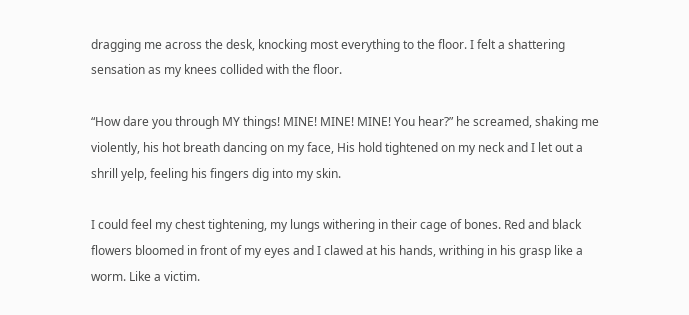dragging me across the desk, knocking most everything to the floor. I felt a shattering sensation as my knees collided with the floor.

“How dare you through MY things! MINE! MINE! MINE! You hear?” he screamed, shaking me violently, his hot breath dancing on my face, His hold tightened on my neck and I let out a shrill yelp, feeling his fingers dig into my skin.

I could feel my chest tightening, my lungs withering in their cage of bones. Red and black flowers bloomed in front of my eyes and I clawed at his hands, writhing in his grasp like a worm. Like a victim.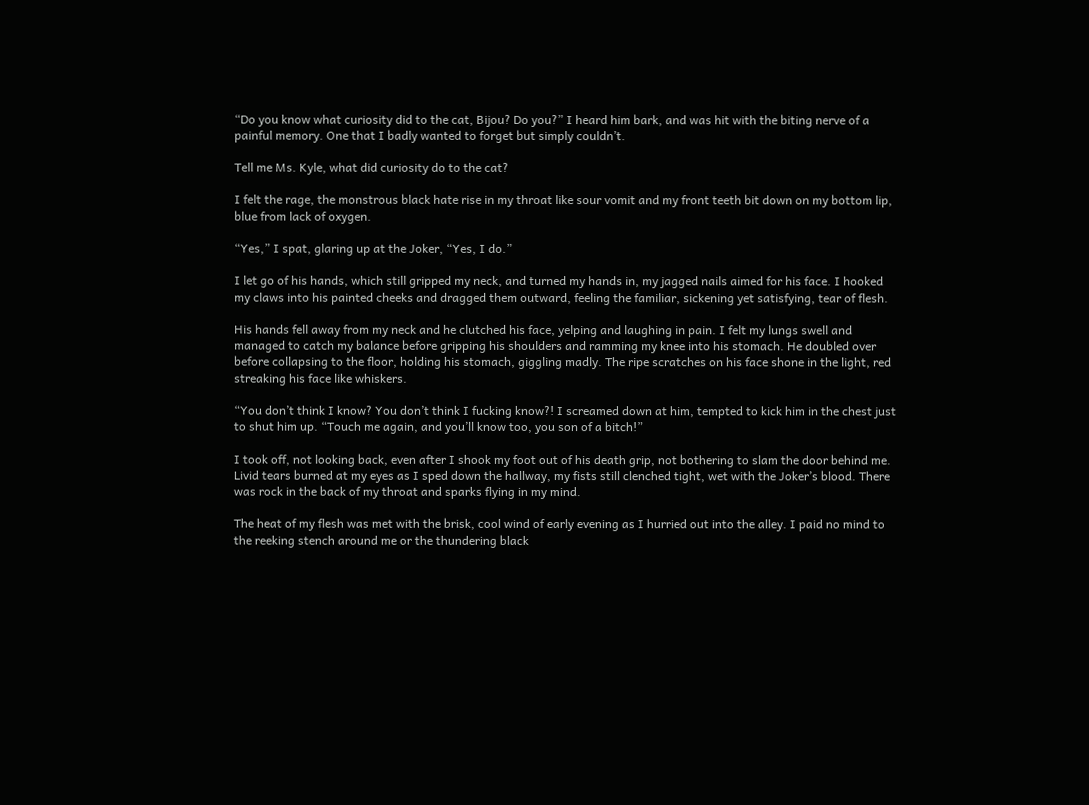“Do you know what curiosity did to the cat, Bijou? Do you?” I heard him bark, and was hit with the biting nerve of a painful memory. One that I badly wanted to forget but simply couldn’t.

Tell me Ms. Kyle, what did curiosity do to the cat?

I felt the rage, the monstrous black hate rise in my throat like sour vomit and my front teeth bit down on my bottom lip, blue from lack of oxygen.

“Yes,” I spat, glaring up at the Joker, “Yes, I do.”

I let go of his hands, which still gripped my neck, and turned my hands in, my jagged nails aimed for his face. I hooked my claws into his painted cheeks and dragged them outward, feeling the familiar, sickening yet satisfying, tear of flesh.

His hands fell away from my neck and he clutched his face, yelping and laughing in pain. I felt my lungs swell and managed to catch my balance before gripping his shoulders and ramming my knee into his stomach. He doubled over before collapsing to the floor, holding his stomach, giggling madly. The ripe scratches on his face shone in the light, red streaking his face like whiskers.

“You don’t think I know? You don’t think I fucking know?! I screamed down at him, tempted to kick him in the chest just to shut him up. “Touch me again, and you’ll know too, you son of a bitch!”

I took off, not looking back, even after I shook my foot out of his death grip, not bothering to slam the door behind me. Livid tears burned at my eyes as I sped down the hallway, my fists still clenched tight, wet with the Joker’s blood. There was rock in the back of my throat and sparks flying in my mind.

The heat of my flesh was met with the brisk, cool wind of early evening as I hurried out into the alley. I paid no mind to the reeking stench around me or the thundering black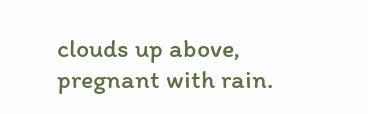clouds up above, pregnant with rain.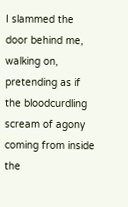I slammed the door behind me, walking on, pretending as if the bloodcurdling scream of agony coming from inside the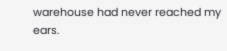warehouse had never reached my ears.